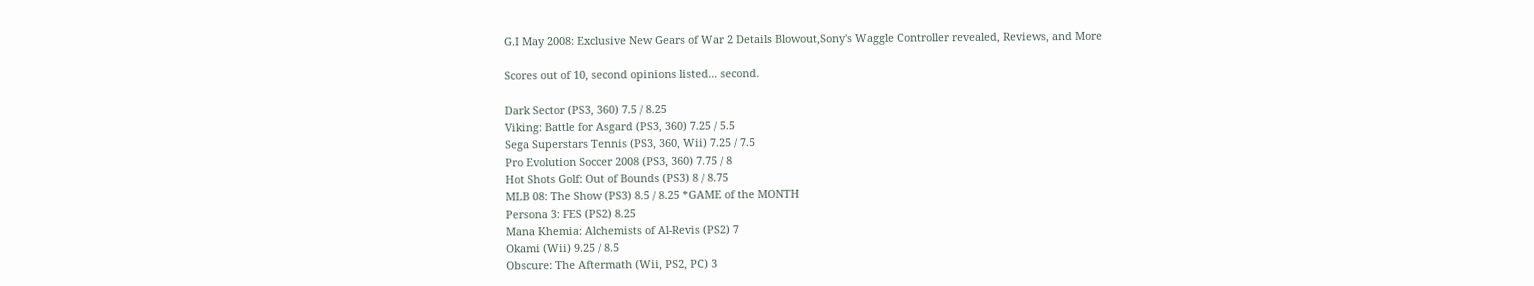G.I May 2008: Exclusive New Gears of War 2 Details Blowout,Sony's Waggle Controller revealed, Reviews, and More

Scores out of 10, second opinions listed... second.

Dark Sector (PS3, 360) 7.5 / 8.25
Viking: Battle for Asgard (PS3, 360) 7.25 / 5.5
Sega Superstars Tennis (PS3, 360, Wii) 7.25 / 7.5
Pro Evolution Soccer 2008 (PS3, 360) 7.75 / 8
Hot Shots Golf: Out of Bounds (PS3) 8 / 8.75
MLB 08: The Show (PS3) 8.5 / 8.25 *GAME of the MONTH
Persona 3: FES (PS2) 8.25
Mana Khemia: Alchemists of Al-Revis (PS2) 7
Okami (Wii) 9.25 / 8.5
Obscure: The Aftermath (Wii, PS2, PC) 3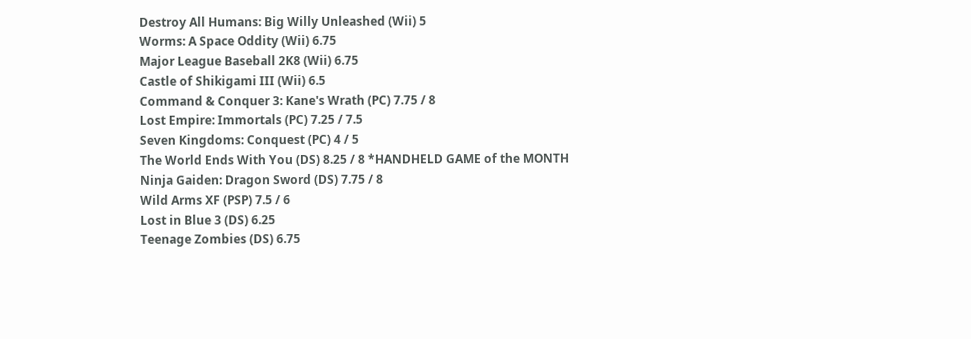Destroy All Humans: Big Willy Unleashed (Wii) 5
Worms: A Space Oddity (Wii) 6.75
Major League Baseball 2K8 (Wii) 6.75
Castle of Shikigami III (Wii) 6.5
Command & Conquer 3: Kane's Wrath (PC) 7.75 / 8
Lost Empire: Immortals (PC) 7.25 / 7.5
Seven Kingdoms: Conquest (PC) 4 / 5
The World Ends With You (DS) 8.25 / 8 *HANDHELD GAME of the MONTH
Ninja Gaiden: Dragon Sword (DS) 7.75 / 8
Wild Arms XF (PSP) 7.5 / 6
Lost in Blue 3 (DS) 6.25
Teenage Zombies (DS) 6.75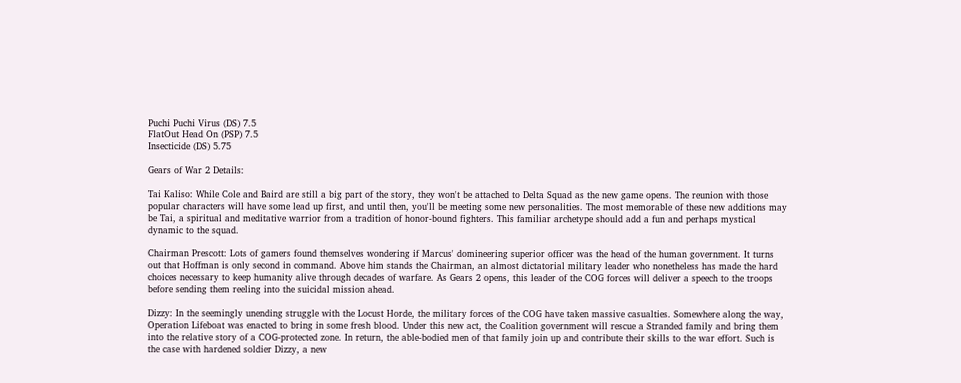Puchi Puchi Virus (DS) 7.5
FlatOut Head On (PSP) 7.5
Insecticide (DS) 5.75

Gears of War 2 Details:

Tai Kaliso: While Cole and Baird are still a big part of the story, they won't be attached to Delta Squad as the new game opens. The reunion with those popular characters will have some lead up first, and until then, you'll be meeting some new personalities. The most memorable of these new additions may be Tai, a spiritual and meditative warrior from a tradition of honor-bound fighters. This familiar archetype should add a fun and perhaps mystical dynamic to the squad.

Chairman Prescott: Lots of gamers found themselves wondering if Marcus' domineering superior officer was the head of the human government. It turns out that Hoffman is only second in command. Above him stands the Chairman, an almost dictatorial military leader who nonetheless has made the hard choices necessary to keep humanity alive through decades of warfare. As Gears 2 opens, this leader of the COG forces will deliver a speech to the troops before sending them reeling into the suicidal mission ahead.

Dizzy: In the seemingly unending struggle with the Locust Horde, the military forces of the COG have taken massive casualties. Somewhere along the way, Operation Lifeboat was enacted to bring in some fresh blood. Under this new act, the Coalition government will rescue a Stranded family and bring them into the relative story of a COG-protected zone. In return, the able-bodied men of that family join up and contribute their skills to the war effort. Such is the case with hardened soldier Dizzy, a new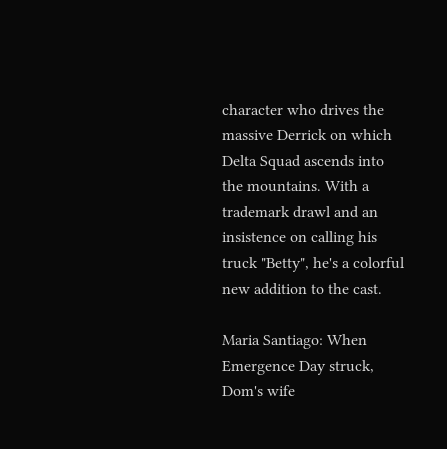character who drives the massive Derrick on which Delta Squad ascends into the mountains. With a trademark drawl and an insistence on calling his truck "Betty", he's a colorful new addition to the cast.

Maria Santiago: When Emergence Day struck, Dom's wife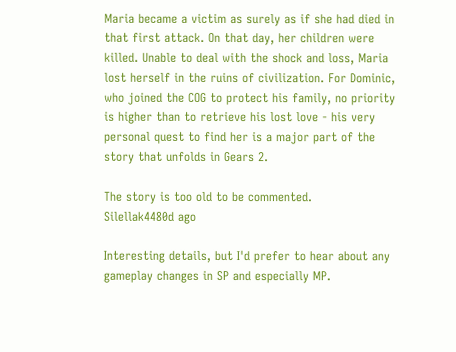Maria became a victim as surely as if she had died in that first attack. On that day, her children were killed. Unable to deal with the shock and loss, Maria lost herself in the ruins of civilization. For Dominic, who joined the COG to protect his family, no priority is higher than to retrieve his lost love - his very personal quest to find her is a major part of the story that unfolds in Gears 2.

The story is too old to be commented.
Silellak4480d ago

Interesting details, but I'd prefer to hear about any gameplay changes in SP and especially MP.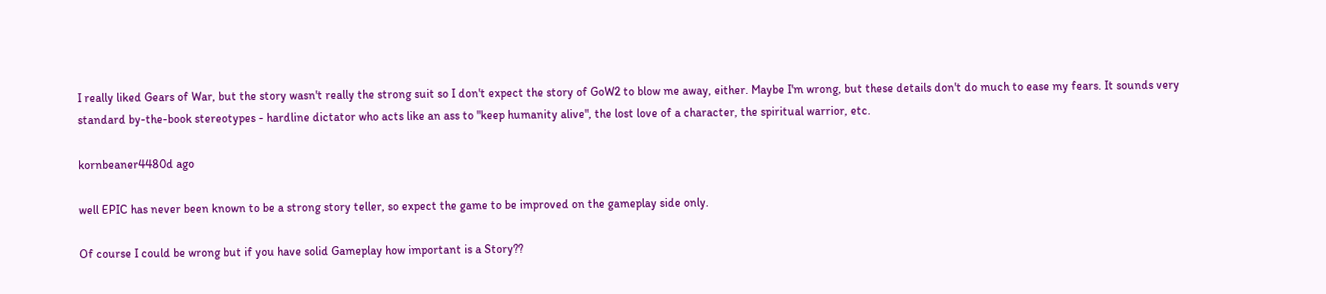I really liked Gears of War, but the story wasn't really the strong suit so I don't expect the story of GoW2 to blow me away, either. Maybe I'm wrong, but these details don't do much to ease my fears. It sounds very standard by-the-book stereotypes - hardline dictator who acts like an ass to "keep humanity alive", the lost love of a character, the spiritual warrior, etc.

kornbeaner4480d ago

well EPIC has never been known to be a strong story teller, so expect the game to be improved on the gameplay side only.

Of course I could be wrong but if you have solid Gameplay how important is a Story??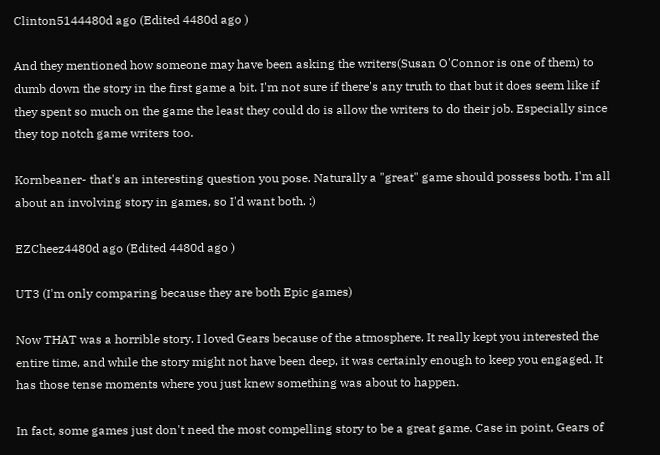Clinton5144480d ago (Edited 4480d ago )

And they mentioned how someone may have been asking the writers(Susan O'Connor is one of them) to dumb down the story in the first game a bit. I'm not sure if there's any truth to that but it does seem like if they spent so much on the game the least they could do is allow the writers to do their job. Especially since they top notch game writers too.

Kornbeaner- that's an interesting question you pose. Naturally a "great" game should possess both. I'm all about an involving story in games, so I'd want both. :)

EZCheez4480d ago (Edited 4480d ago )

UT3 (I'm only comparing because they are both Epic games)

Now THAT was a horrible story. I loved Gears because of the atmosphere. It really kept you interested the entire time, and while the story might not have been deep, it was certainly enough to keep you engaged. It has those tense moments where you just knew something was about to happen.

In fact, some games just don't need the most compelling story to be a great game. Case in point, Gears of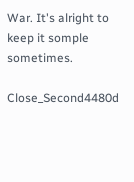War. It's alright to keep it somple sometimes.

Close_Second4480d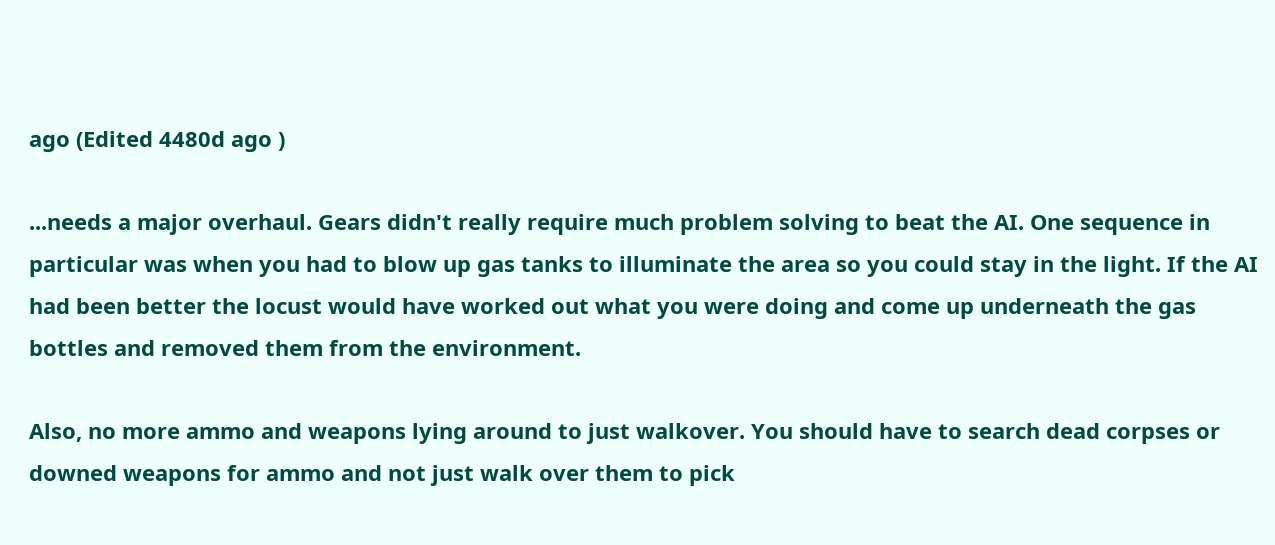ago (Edited 4480d ago )

...needs a major overhaul. Gears didn't really require much problem solving to beat the AI. One sequence in particular was when you had to blow up gas tanks to illuminate the area so you could stay in the light. If the AI had been better the locust would have worked out what you were doing and come up underneath the gas bottles and removed them from the environment.

Also, no more ammo and weapons lying around to just walkover. You should have to search dead corpses or downed weapons for ammo and not just walk over them to pick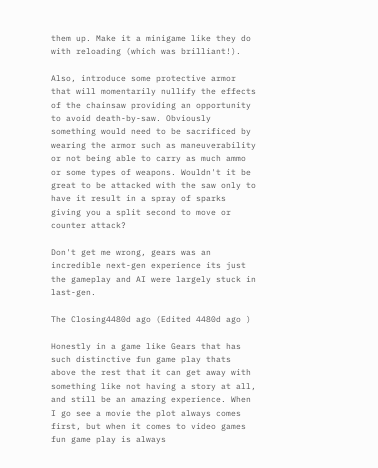them up. Make it a minigame like they do with reloading (which was brilliant!).

Also, introduce some protective armor that will momentarily nullify the effects of the chainsaw providing an opportunity to avoid death-by-saw. Obviously something would need to be sacrificed by wearing the armor such as maneuverability or not being able to carry as much ammo or some types of weapons. Wouldn't it be great to be attacked with the saw only to have it result in a spray of sparks giving you a split second to move or counter attack?

Don't get me wrong, gears was an incredible next-gen experience its just the gameplay and AI were largely stuck in last-gen.

The Closing4480d ago (Edited 4480d ago )

Honestly in a game like Gears that has such distinctive fun game play thats above the rest that it can get away with something like not having a story at all, and still be an amazing experience. When I go see a movie the plot always comes first, but when it comes to video games fun game play is always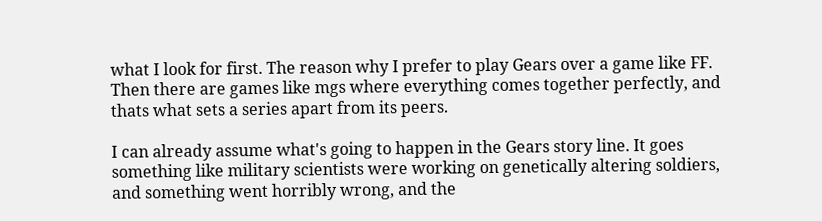what I look for first. The reason why I prefer to play Gears over a game like FF. Then there are games like mgs where everything comes together perfectly, and thats what sets a series apart from its peers.

I can already assume what's going to happen in the Gears story line. It goes something like military scientists were working on genetically altering soldiers, and something went horribly wrong, and the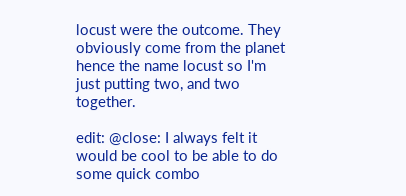locust were the outcome. They obviously come from the planet hence the name locust so I'm just putting two, and two together.

edit: @close: I always felt it would be cool to be able to do some quick combo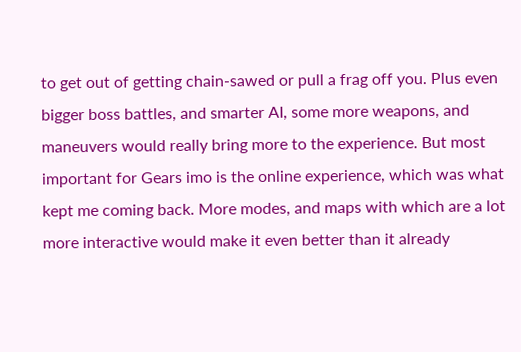to get out of getting chain-sawed or pull a frag off you. Plus even bigger boss battles, and smarter AI, some more weapons, and maneuvers would really bring more to the experience. But most important for Gears imo is the online experience, which was what kept me coming back. More modes, and maps with which are a lot more interactive would make it even better than it already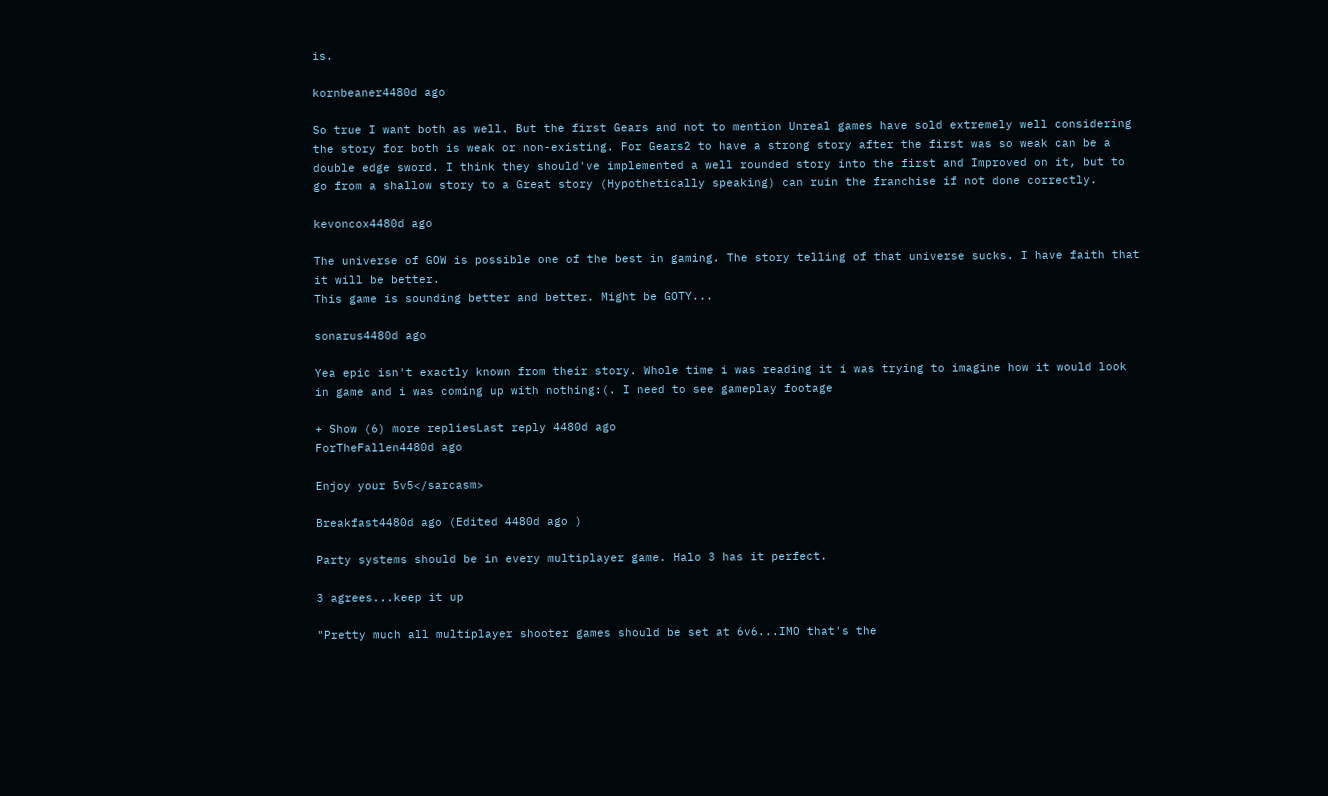is.

kornbeaner4480d ago

So true I want both as well. But the first Gears and not to mention Unreal games have sold extremely well considering the story for both is weak or non-existing. For Gears2 to have a strong story after the first was so weak can be a double edge sword. I think they should've implemented a well rounded story into the first and Improved on it, but to go from a shallow story to a Great story (Hypothetically speaking) can ruin the franchise if not done correctly.

kevoncox4480d ago

The universe of GOW is possible one of the best in gaming. The story telling of that universe sucks. I have faith that it will be better.
This game is sounding better and better. Might be GOTY...

sonarus4480d ago

Yea epic isn't exactly known from their story. Whole time i was reading it i was trying to imagine how it would look in game and i was coming up with nothing:(. I need to see gameplay footage

+ Show (6) more repliesLast reply 4480d ago
ForTheFallen4480d ago

Enjoy your 5v5</sarcasm>

Breakfast4480d ago (Edited 4480d ago )

Party systems should be in every multiplayer game. Halo 3 has it perfect.

3 agrees...keep it up

"Pretty much all multiplayer shooter games should be set at 6v6...IMO that's the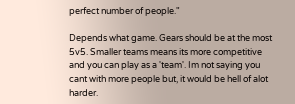perfect number of people."

Depends what game. Gears should be at the most 5v5. Smaller teams means its more competitive and you can play as a 'team'. Im not saying you cant with more people but, it would be hell of alot harder.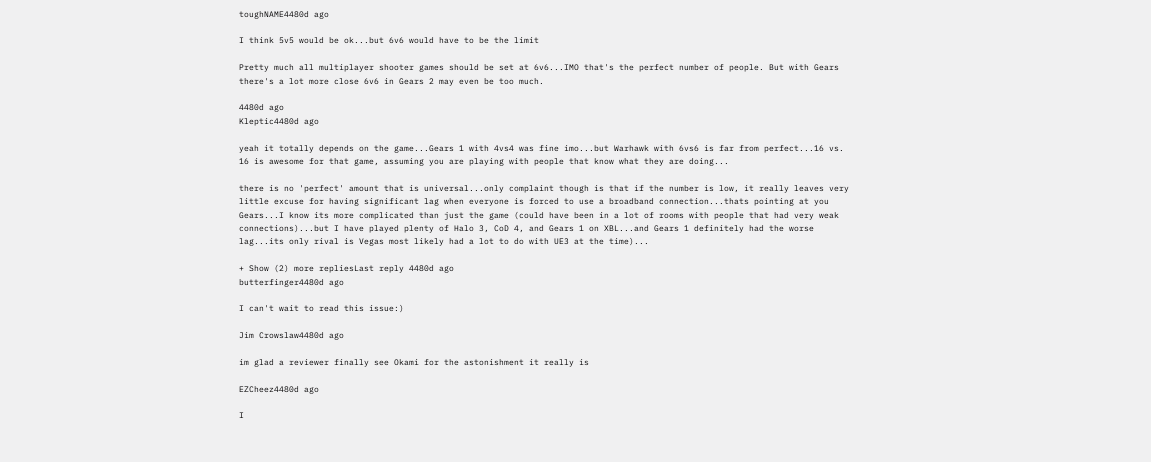toughNAME4480d ago

I think 5v5 would be ok...but 6v6 would have to be the limit

Pretty much all multiplayer shooter games should be set at 6v6...IMO that's the perfect number of people. But with Gears there's a lot more close 6v6 in Gears 2 may even be too much.

4480d ago
Kleptic4480d ago

yeah it totally depends on the game...Gears 1 with 4vs4 was fine imo...but Warhawk with 6vs6 is far from perfect...16 vs. 16 is awesome for that game, assuming you are playing with people that know what they are doing...

there is no 'perfect' amount that is universal...only complaint though is that if the number is low, it really leaves very little excuse for having significant lag when everyone is forced to use a broadband connection...thats pointing at you Gears...I know its more complicated than just the game (could have been in a lot of rooms with people that had very weak connections)...but I have played plenty of Halo 3, CoD 4, and Gears 1 on XBL...and Gears 1 definitely had the worse lag...its only rival is Vegas most likely had a lot to do with UE3 at the time)...

+ Show (2) more repliesLast reply 4480d ago
butterfinger4480d ago

I can't wait to read this issue:)

Jim Crowslaw4480d ago

im glad a reviewer finally see Okami for the astonishment it really is

EZCheez4480d ago

I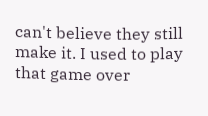can't believe they still make it. I used to play that game over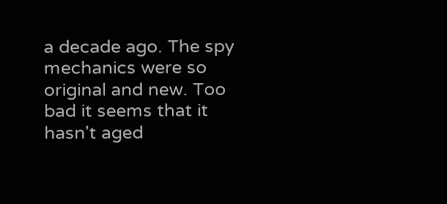a decade ago. The spy mechanics were so original and new. Too bad it seems that it hasn't aged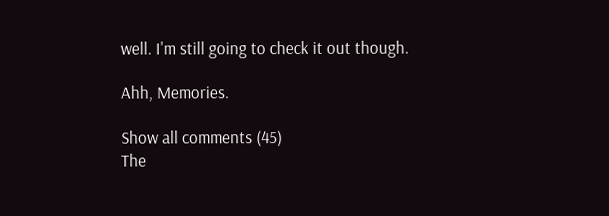well. I'm still going to check it out though.

Ahh, Memories.

Show all comments (45)
The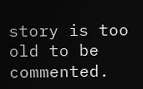story is too old to be commented.